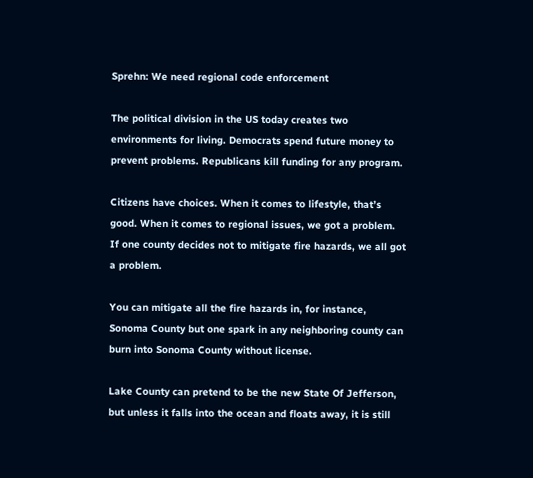Sprehn: We need regional code enforcement

The political division in the US today creates two environments for living. Democrats spend future money to prevent problems. Republicans kill funding for any program.

Citizens have choices. When it comes to lifestyle, that’s good. When it comes to regional issues, we got a problem. If one county decides not to mitigate fire hazards, we all got a problem.

You can mitigate all the fire hazards in, for instance, Sonoma County but one spark in any neighboring county can burn into Sonoma County without license.

Lake County can pretend to be the new State Of Jefferson, but unless it falls into the ocean and floats away, it is still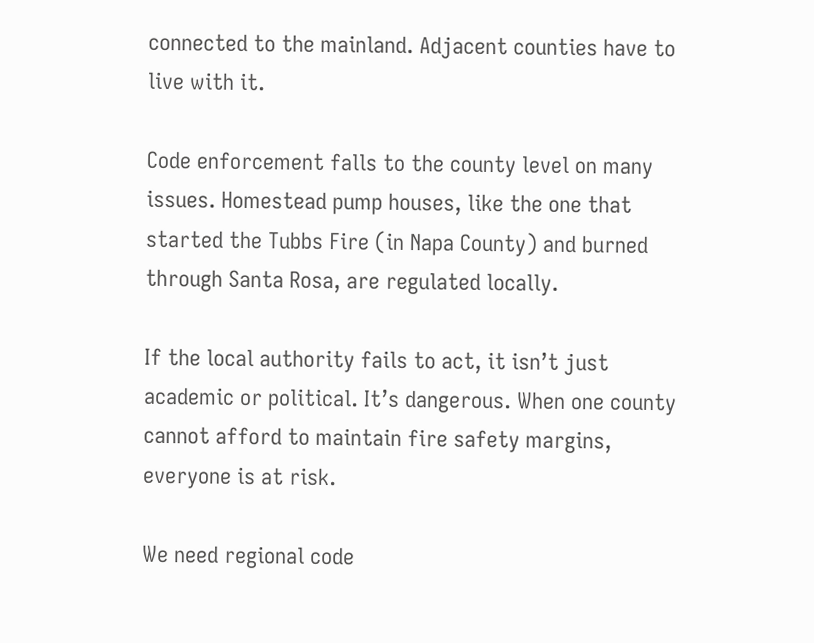connected to the mainland. Adjacent counties have to live with it.

Code enforcement falls to the county level on many issues. Homestead pump houses, like the one that started the Tubbs Fire (in Napa County) and burned through Santa Rosa, are regulated locally.

If the local authority fails to act, it isn’t just academic or political. It’s dangerous. When one county cannot afford to maintain fire safety margins, everyone is at risk.

We need regional code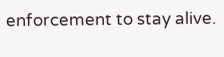enforcement to stay alive.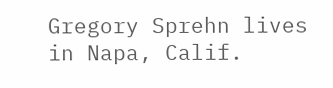Gregory Sprehn lives in Napa, Calif.